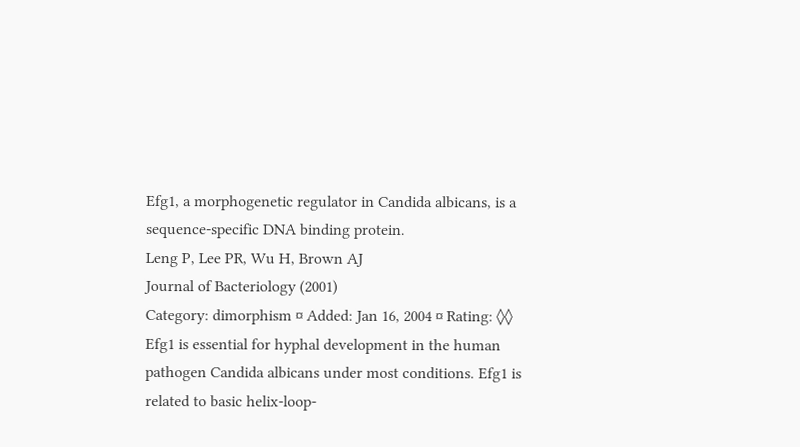Efg1, a morphogenetic regulator in Candida albicans, is a sequence-specific DNA binding protein.
Leng P, Lee PR, Wu H, Brown AJ
Journal of Bacteriology (2001)
Category: dimorphism ¤ Added: Jan 16, 2004 ¤ Rating: ◊◊
Efg1 is essential for hyphal development in the human pathogen Candida albicans under most conditions. Efg1 is related to basic helix-loop-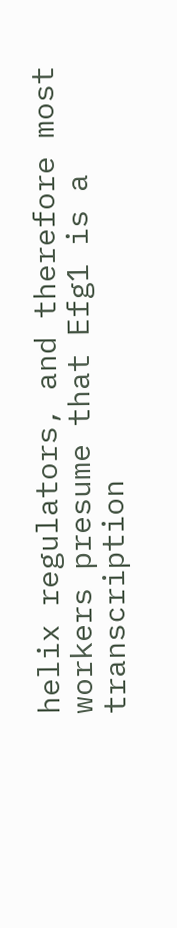helix regulators, and therefore most workers presume that Efg1 is a transcription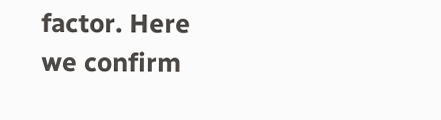factor. Here we confirm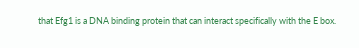that Efg1 is a DNA binding protein that can interact specifically with the E box.